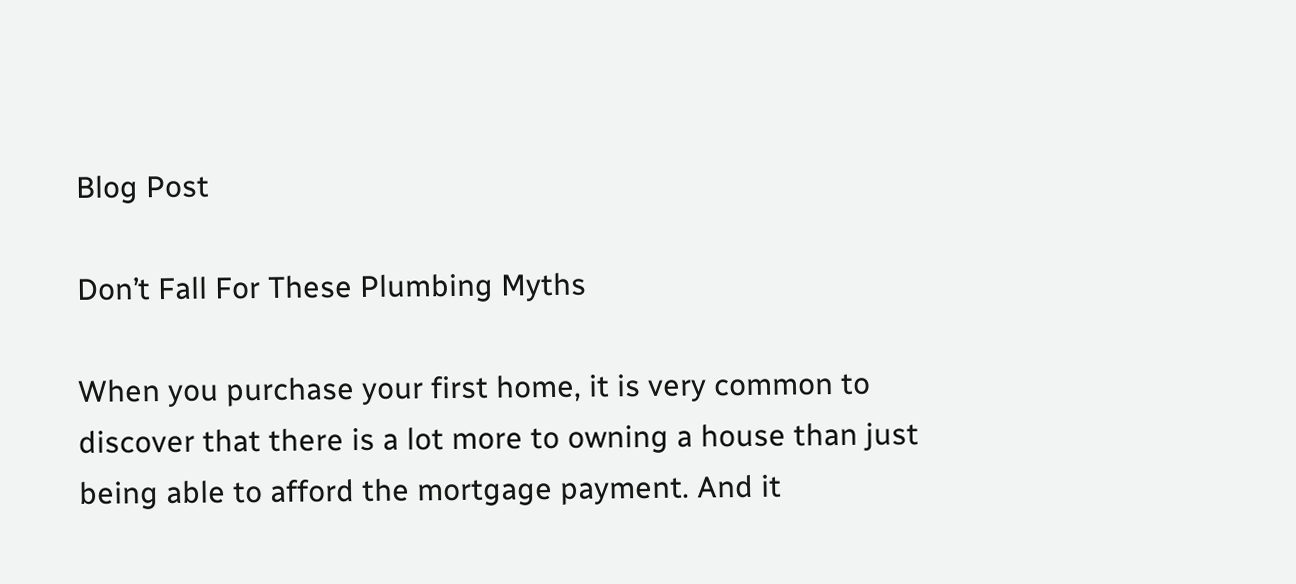Blog Post

Don’t Fall For These Plumbing Myths

When you purchase your first home, it is very common to discover that there is a lot more to owning a house than just being able to afford the mortgage payment. And it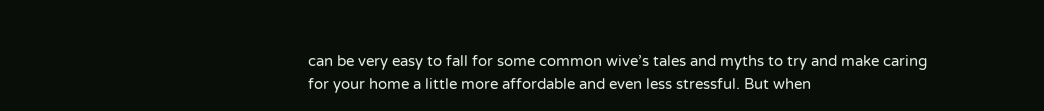can be very easy to fall for some common wive’s tales and myths to try and make caring for your home a little more affordable and even less stressful. But when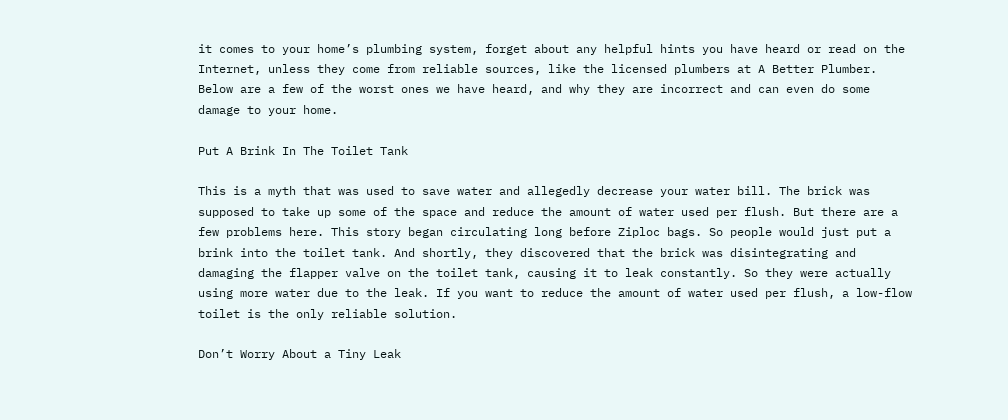it comes to your home’s plumbing system, forget about any helpful hints you have heard or read on the Internet, unless they come from reliable sources, like the licensed plumbers at A Better Plumber. Below are a few of the worst ones we have heard, and why they are incorrect and can even do some damage to your home.

Put A Brink In The Toilet Tank

This is a myth that was used to save water and allegedly decrease your water bill. The brick was supposed to take up some of the space and reduce the amount of water used per flush. But there are a few problems here. This story began circulating long before Ziploc bags. So people would just put a brink into the toilet tank. And shortly, they discovered that the brick was disintegrating and damaging the flapper valve on the toilet tank, causing it to leak constantly. So they were actually using more water due to the leak. If you want to reduce the amount of water used per flush, a low-flow toilet is the only reliable solution.

Don’t Worry About a Tiny Leak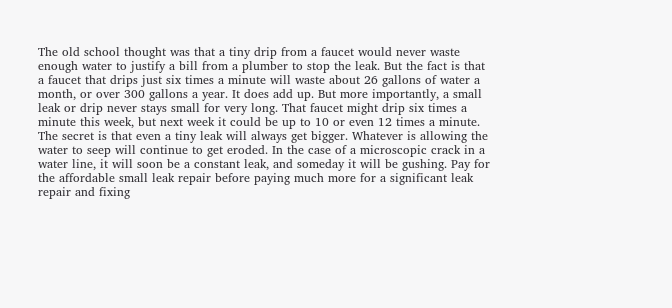The old school thought was that a tiny drip from a faucet would never waste enough water to justify a bill from a plumber to stop the leak. But the fact is that a faucet that drips just six times a minute will waste about 26 gallons of water a month, or over 300 gallons a year. It does add up. But more importantly, a small leak or drip never stays small for very long. That faucet might drip six times a minute this week, but next week it could be up to 10 or even 12 times a minute. The secret is that even a tiny leak will always get bigger. Whatever is allowing the water to seep will continue to get eroded. In the case of a microscopic crack in a water line, it will soon be a constant leak, and someday it will be gushing. Pay for the affordable small leak repair before paying much more for a significant leak repair and fixing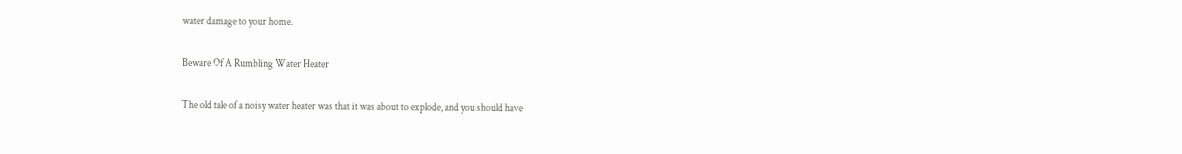water damage to your home.

Beware Of A Rumbling Water Heater

The old tale of a noisy water heater was that it was about to explode, and you should have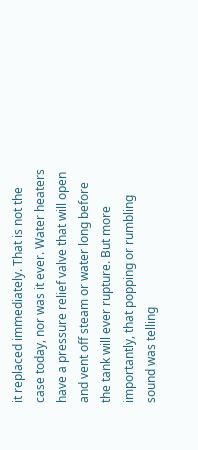it replaced immediately. That is not the case today, nor was it ever. Water heaters have a pressure relief valve that will open and vent off steam or water long before the tank will ever rupture. But more importantly, that popping or rumbling sound was telling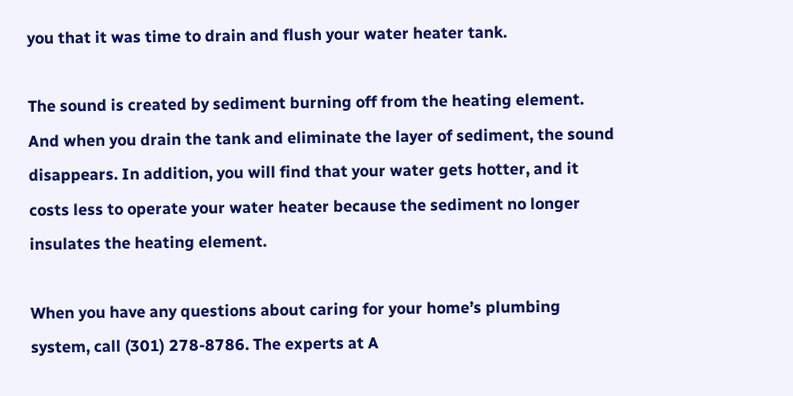you that it was time to drain and flush your water heater tank.

The sound is created by sediment burning off from the heating element. And when you drain the tank and eliminate the layer of sediment, the sound disappears. In addition, you will find that your water gets hotter, and it costs less to operate your water heater because the sediment no longer insulates the heating element.

When you have any questions about caring for your home’s plumbing system, call (301) 278-8786. The experts at A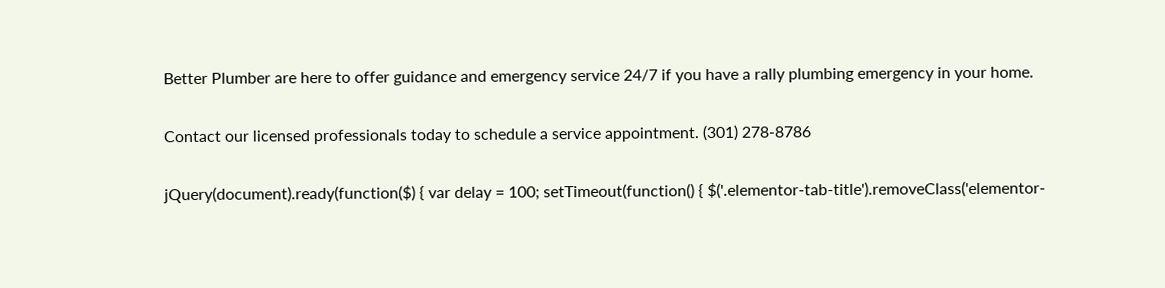Better Plumber are here to offer guidance and emergency service 24/7 if you have a rally plumbing emergency in your home.

Contact our licensed professionals today to schedule a service appointment. (301) 278-8786

jQuery(document).ready(function($) { var delay = 100; setTimeout(function() { $('.elementor-tab-title').removeClass('elementor-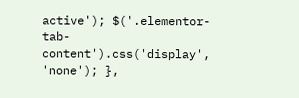active'); $('.elementor-tab-content').css('display', 'none'); },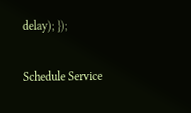delay); });

Schedule Service